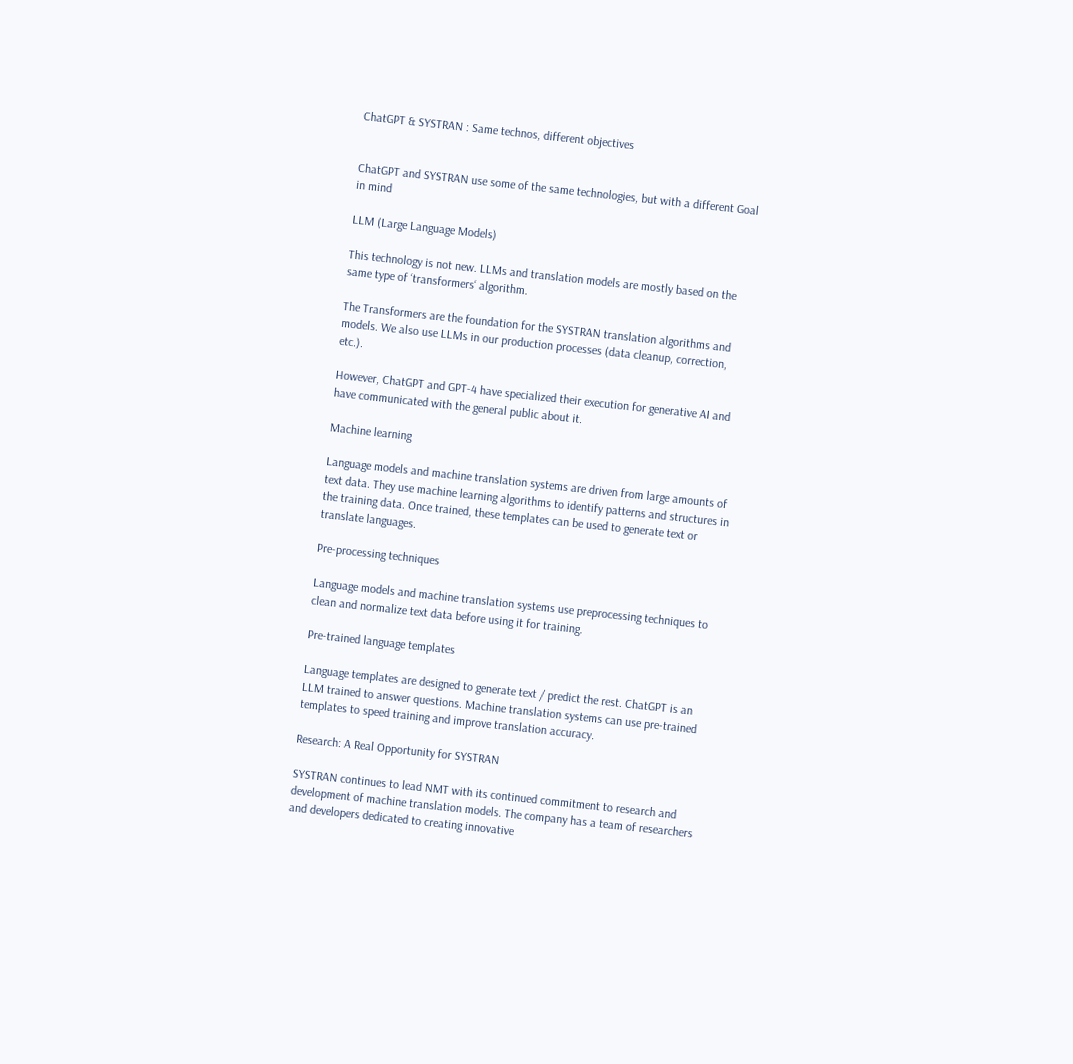ChatGPT & SYSTRAN : Same technos, different objectives


ChatGPT and SYSTRAN use some of the same technologies, but with a different Goal in mind

LLM (Large Language Models)

This technology is not new. LLMs and translation models are mostly based on the same type of ‘transformers‘ algorithm.

The Transformers are the foundation for the SYSTRAN translation algorithms and models. We also use LLMs in our production processes (data cleanup, correction, etc.).

However, ChatGPT and GPT-4 have specialized their execution for generative AI and have communicated with the general public about it.

Machine learning

Language models and machine translation systems are driven from large amounts of text data. They use machine learning algorithms to identify patterns and structures in the training data. Once trained, these templates can be used to generate text or translate languages.

Pre-processing techniques

Language models and machine translation systems use preprocessing techniques to clean and normalize text data before using it for training.

Pre-trained language templates

Language templates are designed to generate text / predict the rest. ChatGPT is an LLM trained to answer questions. Machine translation systems can use pre-trained templates to speed training and improve translation accuracy.

Research: A Real Opportunity for SYSTRAN

SYSTRAN continues to lead NMT with its continued commitment to research and development of machine translation models. The company has a team of researchers and developers dedicated to creating innovative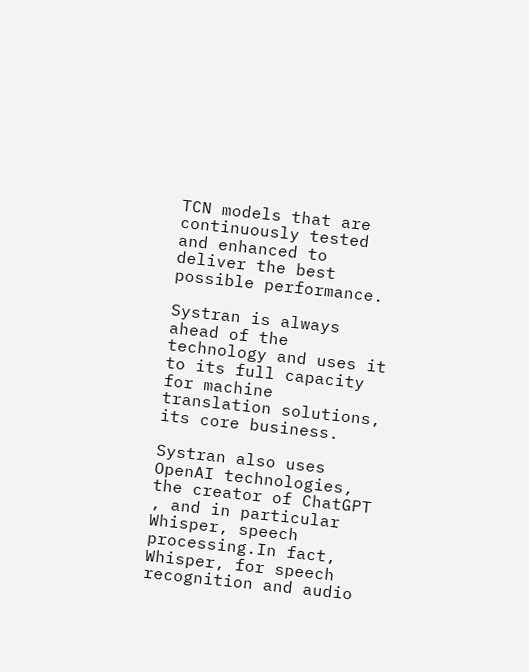TCN models that are continuously tested and enhanced to deliver the best possible performance.

Systran is always ahead of the technology and uses it to its full capacity for machine translation solutions, its core business.

Systran also uses OpenAI technologies, the creator of ChatGPT , and in particular Whisper, speech processing.In fact, Whisper, for speech recognition and audio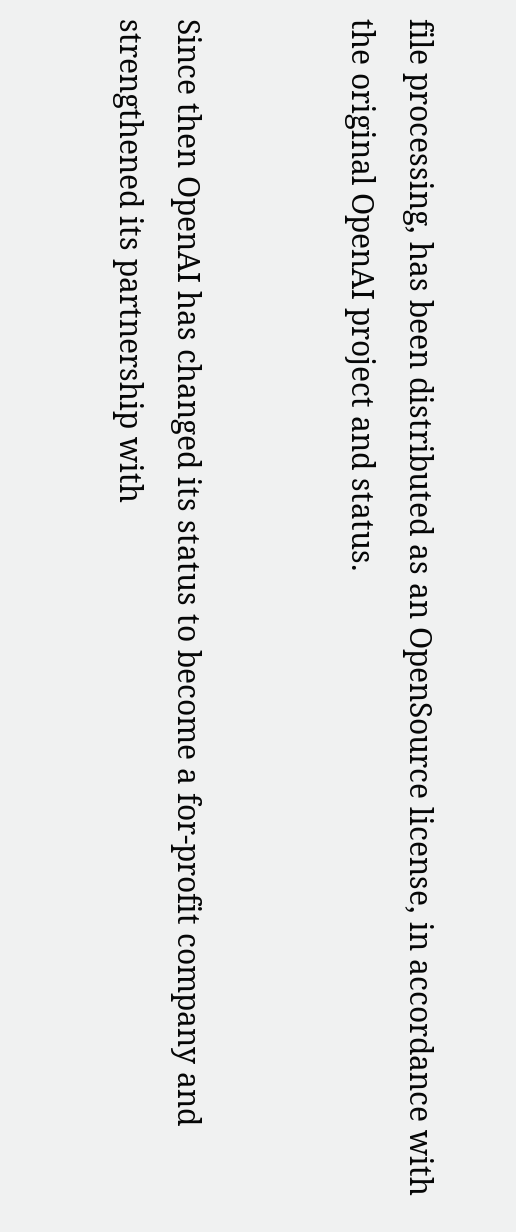file processing, has been distributed as an OpenSource license, in accordance with the original OpenAI project and status.


Since then OpenAI has changed its status to become a for-profit company and strengthened its partnership with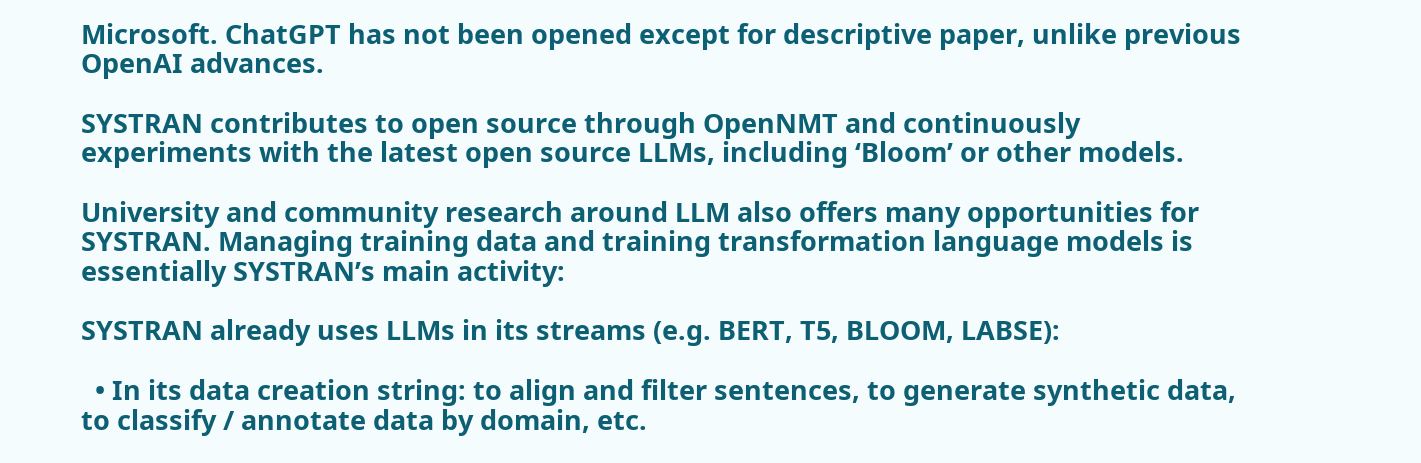Microsoft. ChatGPT has not been opened except for descriptive paper, unlike previous OpenAI advances.

SYSTRAN contributes to open source through OpenNMT and continuously experiments with the latest open source LLMs, including ‘Bloom’ or other models.

University and community research around LLM also offers many opportunities for SYSTRAN. Managing training data and training transformation language models is essentially SYSTRAN’s main activity:

SYSTRAN already uses LLMs in its streams (e.g. BERT, T5, BLOOM, LABSE):

  • In its data creation string: to align and filter sentences, to generate synthetic data, to classify / annotate data by domain, etc.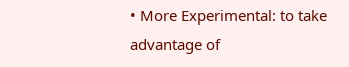• More Experimental: to take advantage of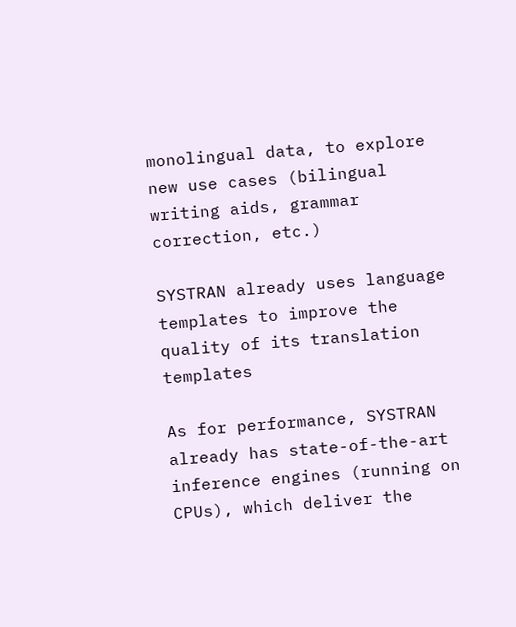monolingual data, to explore new use cases (bilingual writing aids, grammar correction, etc.)

SYSTRAN already uses language templates to improve the quality of its translation templates

As for performance, SYSTRAN already has state-of-the-art inference engines (running on CPUs), which deliver the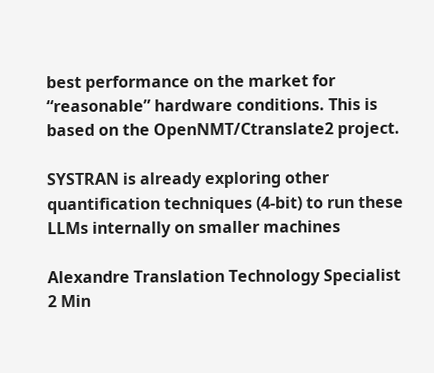best performance on the market for “reasonable” hardware conditions. This is based on the OpenNMT/Ctranslate2 project.

SYSTRAN is already exploring other quantification techniques (4-bit) to run these LLMs internally on smaller machines

Alexandre Translation Technology Specialist
2 Min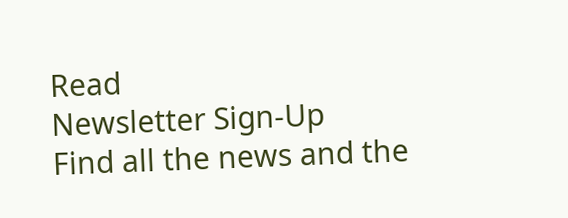Read
Newsletter Sign-Up
Find all the news and the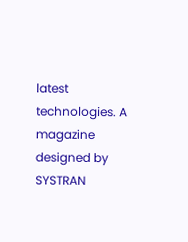latest technologies. A magazine designed by SYSTRAN